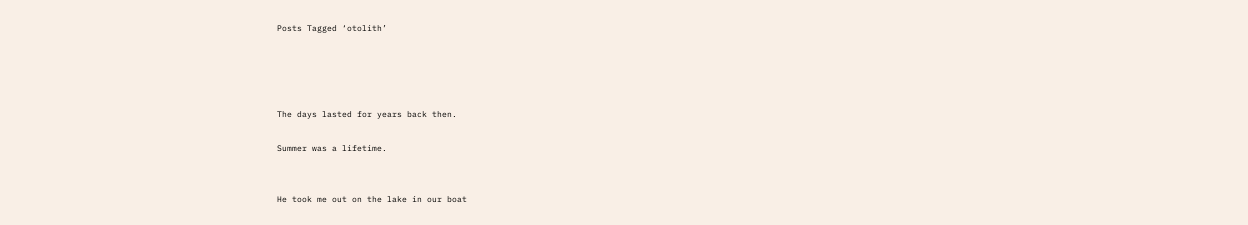Posts Tagged ‘otolith’




The days lasted for years back then.

Summer was a lifetime.


He took me out on the lake in our boat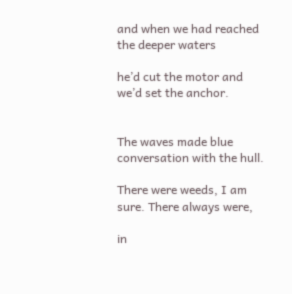and when we had reached the deeper waters

he’d cut the motor and we’d set the anchor.


The waves made blue conversation with the hull.

There were weeds, I am sure. There always were,

in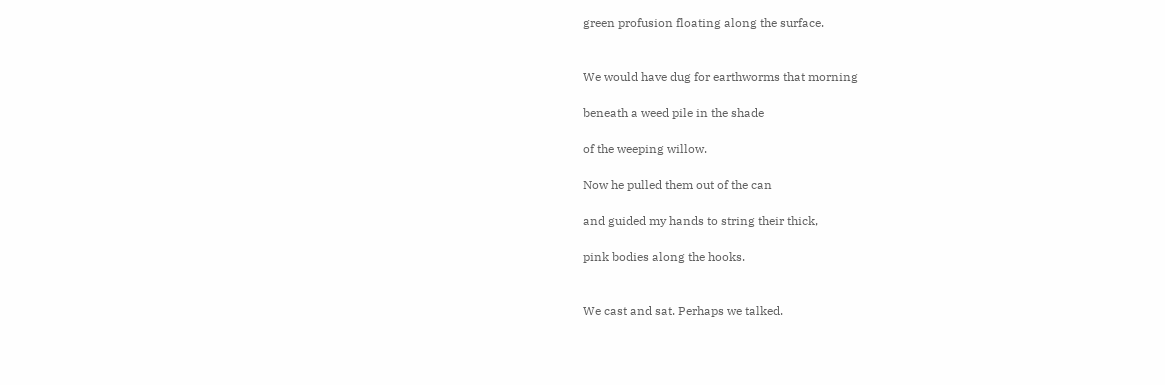green profusion floating along the surface.


We would have dug for earthworms that morning

beneath a weed pile in the shade

of the weeping willow.

Now he pulled them out of the can

and guided my hands to string their thick,

pink bodies along the hooks.


We cast and sat. Perhaps we talked.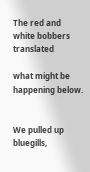The red and white bobbers translated

what might be happening below.


We pulled up bluegills,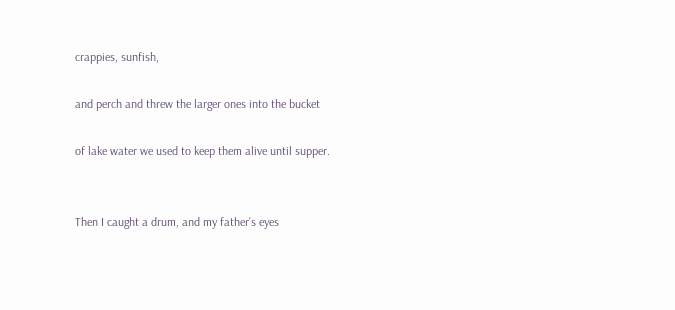crappies, sunfish,

and perch and threw the larger ones into the bucket

of lake water we used to keep them alive until supper.


Then I caught a drum, and my father’s eyes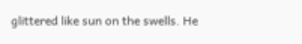glittered like sun on the swells. He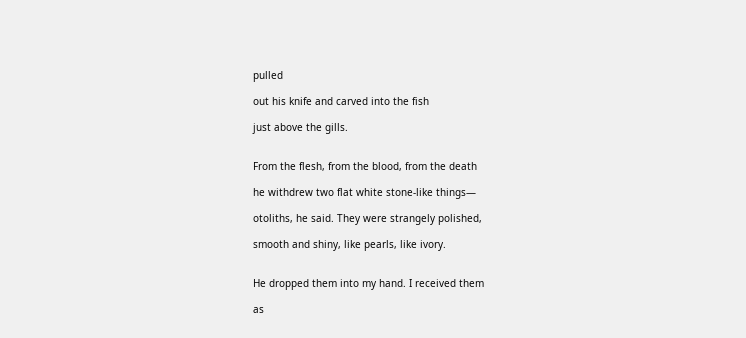pulled

out his knife and carved into the fish

just above the gills.


From the flesh, from the blood, from the death

he withdrew two flat white stone-like things—

otoliths, he said. They were strangely polished,

smooth and shiny, like pearls, like ivory.


He dropped them into my hand. I received them

as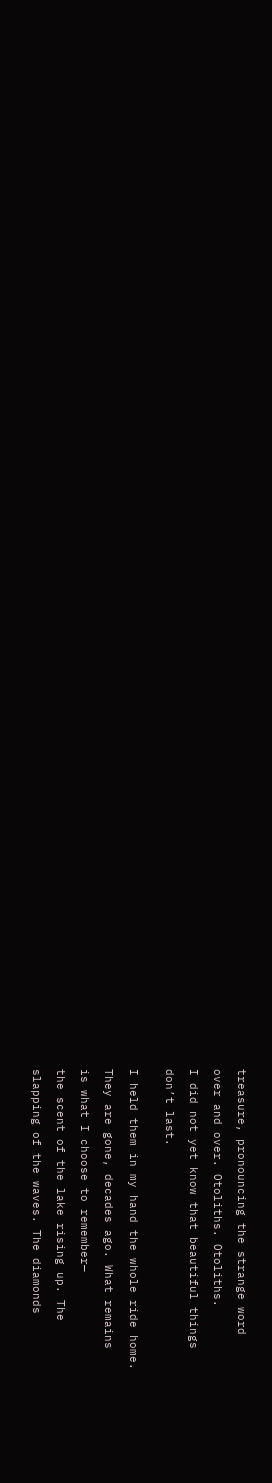treasure, pronouncing the strange word

over and over. Otoliths. Otoliths.

I did not yet know that beautiful things

don’t last.


I held them in my hand the whole ride home.

They are gone, decades ago. What remains

is what I choose to remember—

the scent of the lake rising up. The

slapping of the waves. The diamonds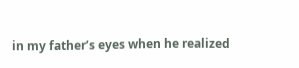in my father’s eyes when he realized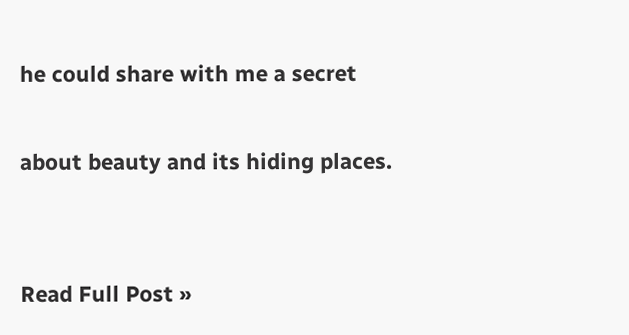he could share with me a secret

about beauty and its hiding places.


Read Full Post »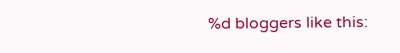%d bloggers like this: